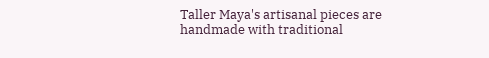Taller Maya's artisanal pieces are handmade with traditional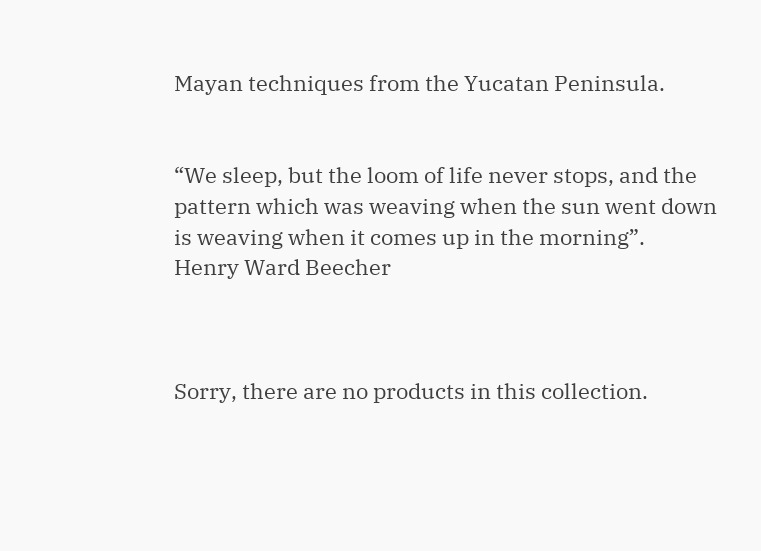Mayan techniques from the Yucatan Peninsula.


“We sleep, but the loom of life never stops, and the pattern which was weaving when the sun went down is weaving when it comes up in the morning”.
Henry Ward Beecher



Sorry, there are no products in this collection.